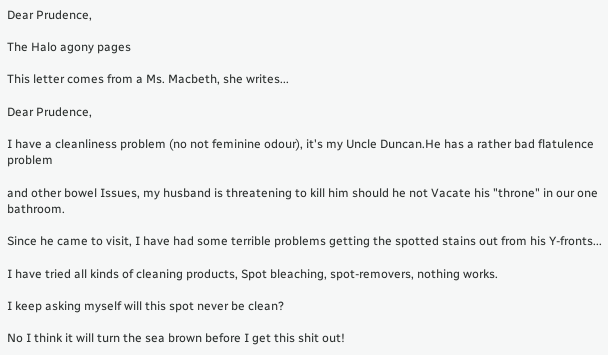Dear Prudence,

The Halo agony pages

This letter comes from a Ms. Macbeth, she writes...

Dear Prudence,

I have a cleanliness problem (no not feminine odour), it's my Uncle Duncan.He has a rather bad flatulence problem

and other bowel Issues, my husband is threatening to kill him should he not Vacate his "throne" in our one bathroom.

Since he came to visit, I have had some terrible problems getting the spotted stains out from his Y-fronts...

I have tried all kinds of cleaning products, Spot bleaching, spot-removers, nothing works.

I keep asking myself will this spot never be clean?

No I think it will turn the sea brown before I get this shit out!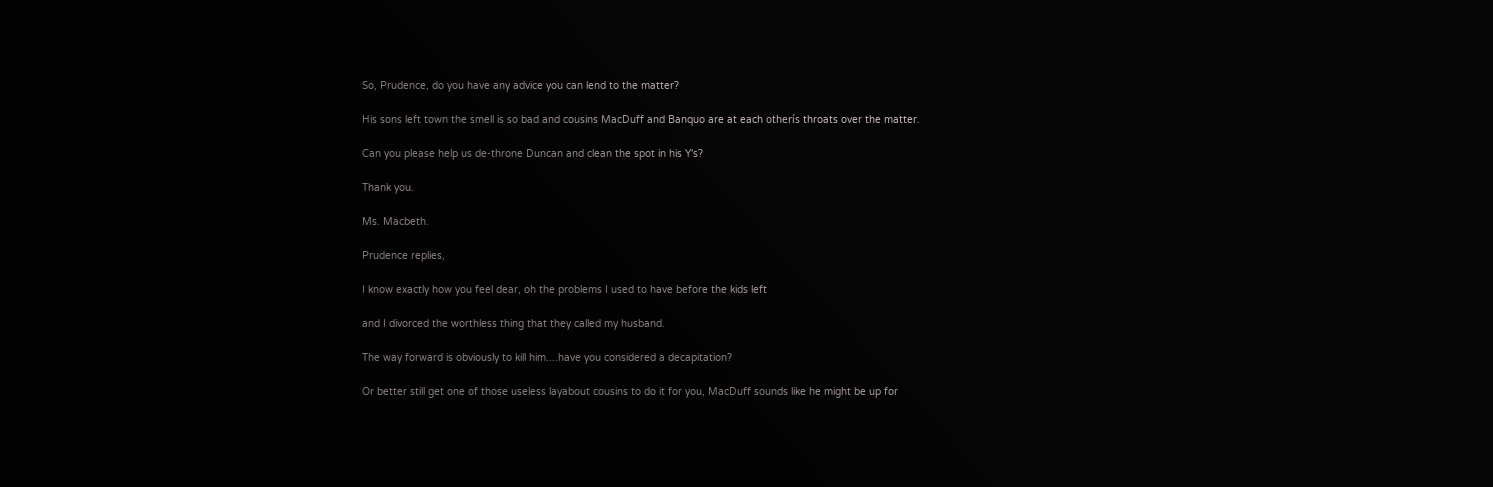So, Prudence, do you have any advice you can lend to the matter?

His sons left town the smell is so bad and cousins MacDuff and Banquo are at each otherís throats over the matter.

Can you please help us de-throne Duncan and clean the spot in his Y's?

Thank you.

Ms. Macbeth.

Prudence replies,

I know exactly how you feel dear, oh the problems I used to have before the kids left

and I divorced the worthless thing that they called my husband.

The way forward is obviously to kill him....have you considered a decapitation?

Or better still get one of those useless layabout cousins to do it for you, MacDuff sounds like he might be up for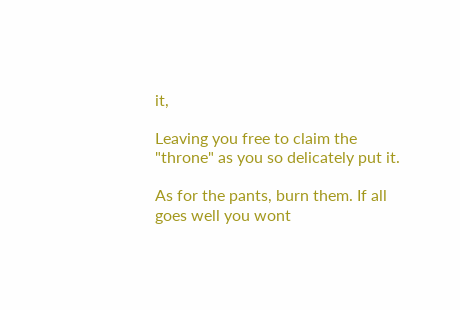it,

Leaving you free to claim the "throne" as you so delicately put it.

As for the pants, burn them. If all goes well you wont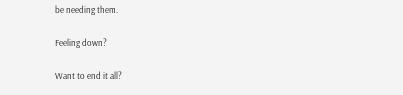be needing them.

Feeling down?

Want to end it all?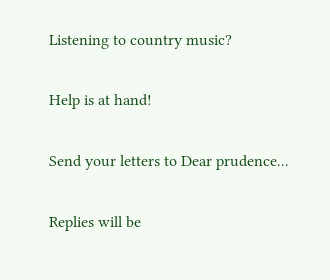Listening to country music?

Help is at hand!

Send your letters to Dear prudence...

Replies will be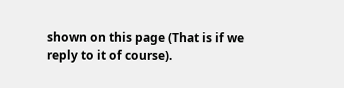shown on this page (That is if we reply to it of course).